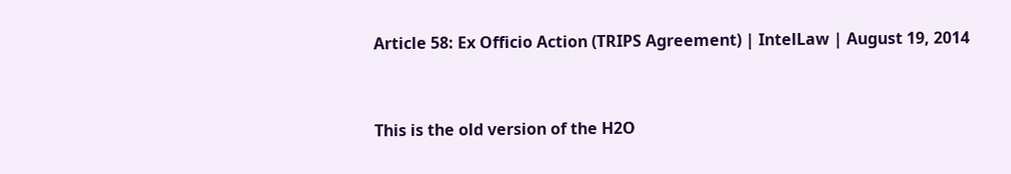Article 58: Ex Officio Action (TRIPS Agreement) | IntelLaw | August 19, 2014


This is the old version of the H2O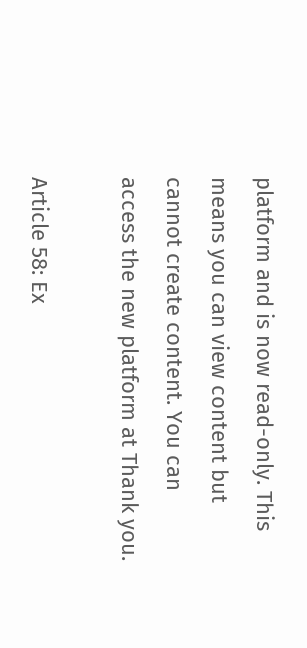platform and is now read-only. This means you can view content but cannot create content. You can access the new platform at Thank you.

Article 58: Ex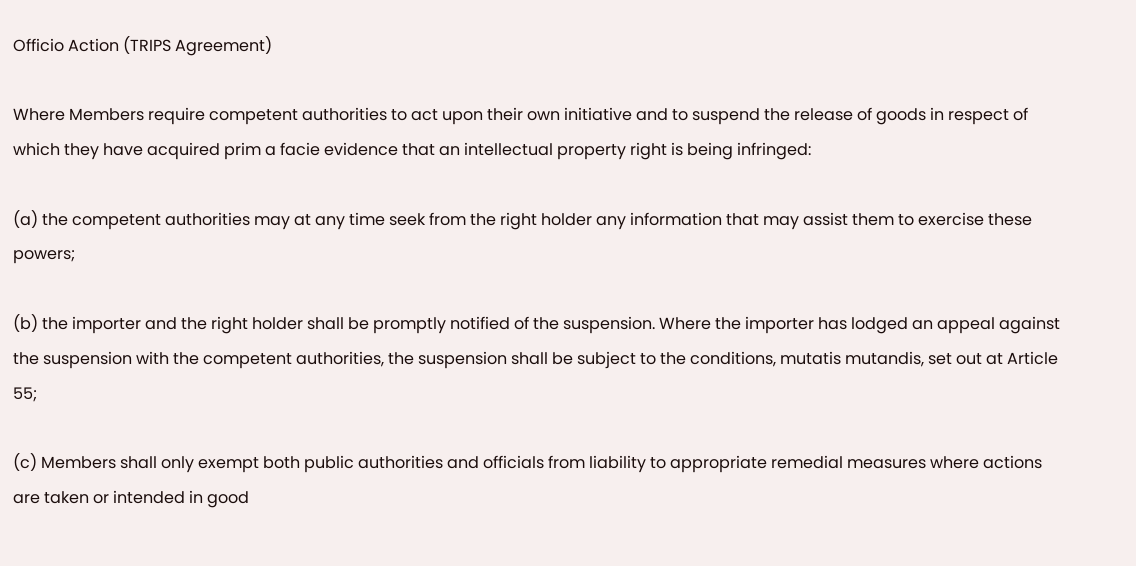Officio Action (TRIPS Agreement)

Where Members require competent authorities to act upon their own initiative and to suspend the release of goods in respect of which they have acquired prim a facie evidence that an intellectual property right is being infringed:

(a) the competent authorities may at any time seek from the right holder any information that may assist them to exercise these powers;

(b) the importer and the right holder shall be promptly notified of the suspension. Where the importer has lodged an appeal against the suspension with the competent authorities, the suspension shall be subject to the conditions, mutatis mutandis, set out at Article 55;

(c) Members shall only exempt both public authorities and officials from liability to appropriate remedial measures where actions are taken or intended in good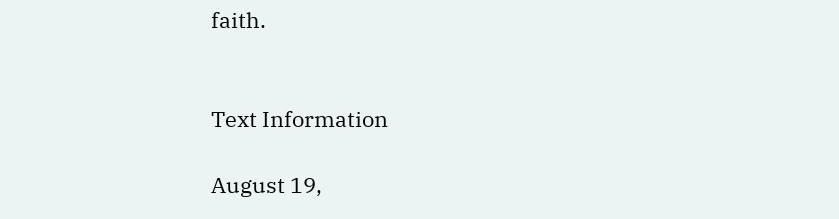faith.


Text Information

August 19,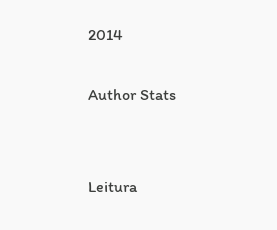2014

Author Stats


Leitura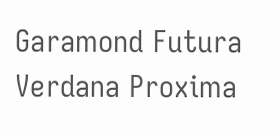Garamond Futura Verdana Proxima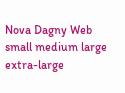Nova Dagny Web
small medium large extra-large